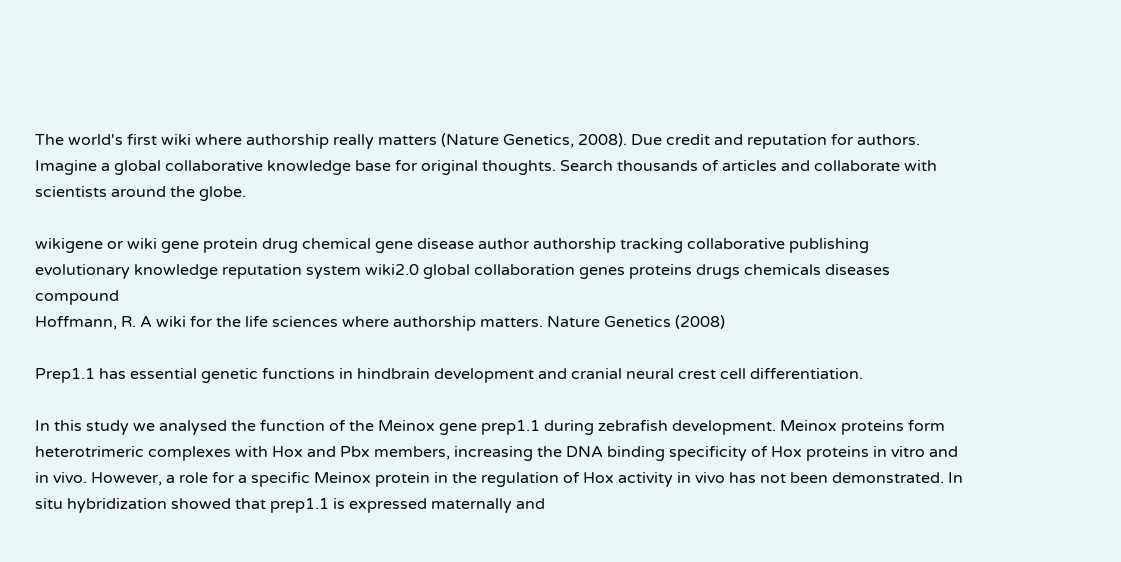The world's first wiki where authorship really matters (Nature Genetics, 2008). Due credit and reputation for authors. Imagine a global collaborative knowledge base for original thoughts. Search thousands of articles and collaborate with scientists around the globe.

wikigene or wiki gene protein drug chemical gene disease author authorship tracking collaborative publishing evolutionary knowledge reputation system wiki2.0 global collaboration genes proteins drugs chemicals diseases compound
Hoffmann, R. A wiki for the life sciences where authorship matters. Nature Genetics (2008)

Prep1.1 has essential genetic functions in hindbrain development and cranial neural crest cell differentiation.

In this study we analysed the function of the Meinox gene prep1.1 during zebrafish development. Meinox proteins form heterotrimeric complexes with Hox and Pbx members, increasing the DNA binding specificity of Hox proteins in vitro and in vivo. However, a role for a specific Meinox protein in the regulation of Hox activity in vivo has not been demonstrated. In situ hybridization showed that prep1.1 is expressed maternally and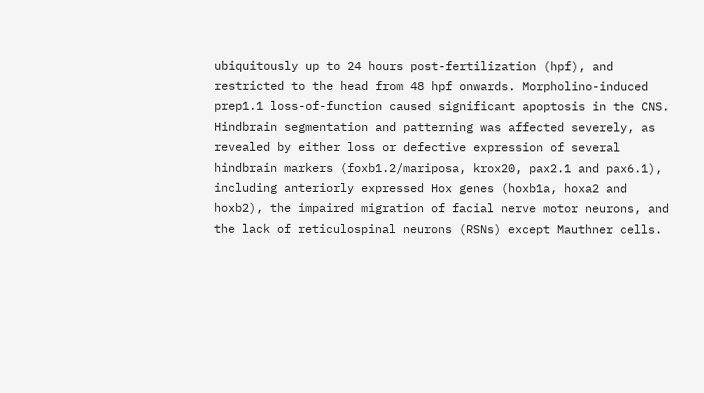ubiquitously up to 24 hours post-fertilization (hpf), and restricted to the head from 48 hpf onwards. Morpholino-induced prep1.1 loss-of-function caused significant apoptosis in the CNS. Hindbrain segmentation and patterning was affected severely, as revealed by either loss or defective expression of several hindbrain markers (foxb1.2/mariposa, krox20, pax2.1 and pax6.1), including anteriorly expressed Hox genes (hoxb1a, hoxa2 and hoxb2), the impaired migration of facial nerve motor neurons, and the lack of reticulospinal neurons (RSNs) except Mauthner cells.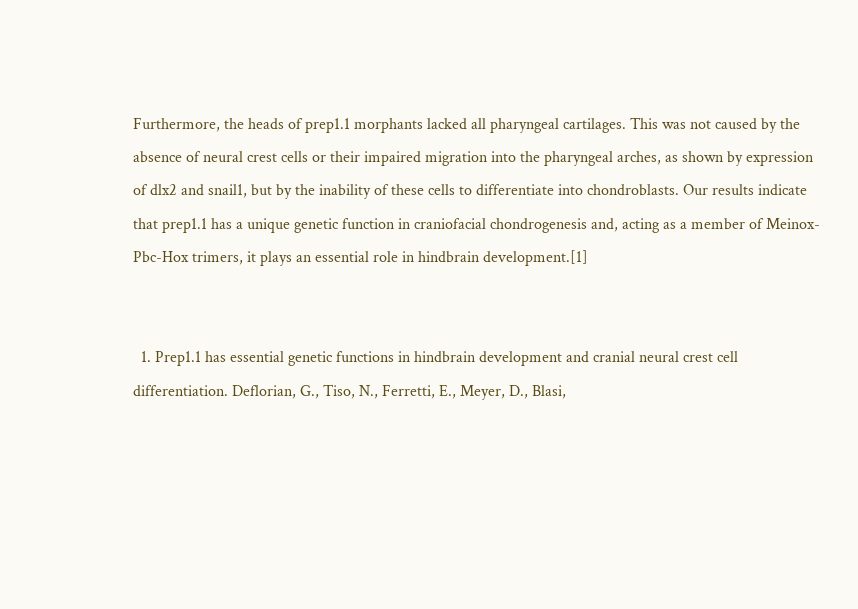Furthermore, the heads of prep1.1 morphants lacked all pharyngeal cartilages. This was not caused by the absence of neural crest cells or their impaired migration into the pharyngeal arches, as shown by expression of dlx2 and snail1, but by the inability of these cells to differentiate into chondroblasts. Our results indicate that prep1.1 has a unique genetic function in craniofacial chondrogenesis and, acting as a member of Meinox-Pbc-Hox trimers, it plays an essential role in hindbrain development.[1]


  1. Prep1.1 has essential genetic functions in hindbrain development and cranial neural crest cell differentiation. Deflorian, G., Tiso, N., Ferretti, E., Meyer, D., Blasi,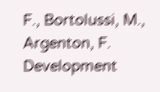F., Bortolussi, M., Argenton, F. Development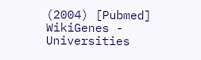(2004) [Pubmed]
WikiGenes - Universities